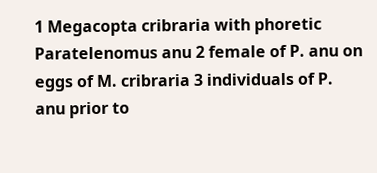1 Megacopta cribraria with phoretic Paratelenomus anu 2 female of P. anu on eggs of M. cribraria 3 individuals of P. anu prior to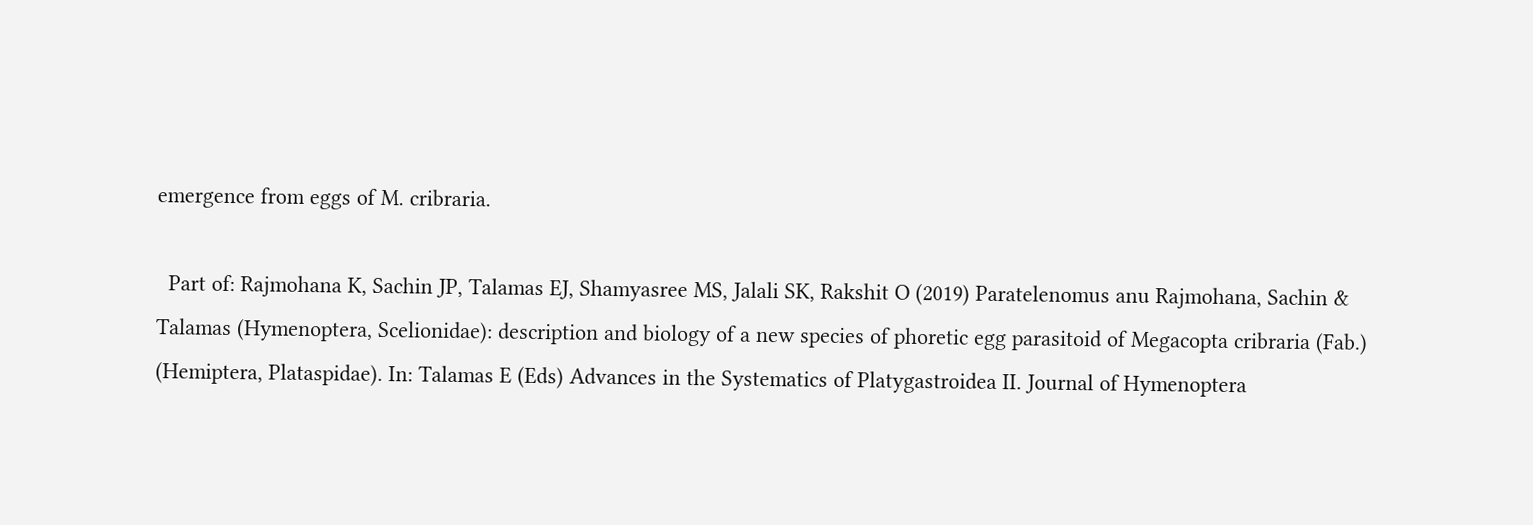emergence from eggs of M. cribraria.

  Part of: Rajmohana K, Sachin JP, Talamas EJ, Shamyasree MS, Jalali SK, Rakshit O (2019) Paratelenomus anu Rajmohana, Sachin & Talamas (Hymenoptera, Scelionidae): description and biology of a new species of phoretic egg parasitoid of Megacopta cribraria (Fab.) (Hemiptera, Plataspidae). In: Talamas E (Eds) Advances in the Systematics of Platygastroidea II. Journal of Hymenoptera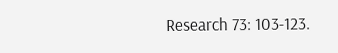Research 73: 103-123.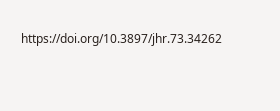https://doi.org/10.3897/jhr.73.34262